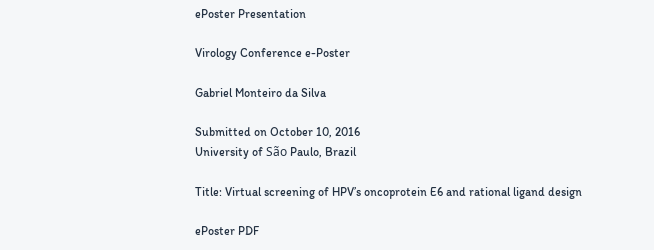ePoster Presentation

Virology Conference e-Poster

Gabriel Monteiro da Silva

Submitted on October 10, 2016
University of São Paulo, Brazil

Title: Virtual screening of HPV’s oncoprotein E6 and rational ligand design

ePoster PDF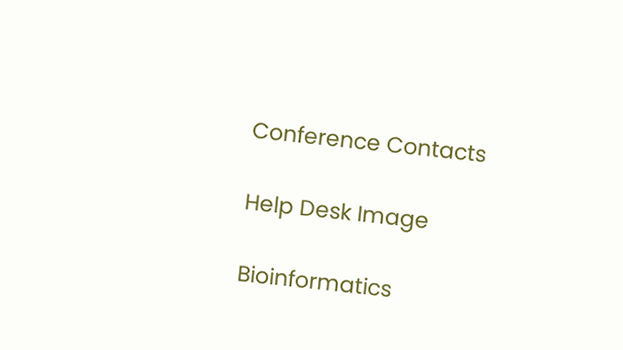Conference Contacts

Help Desk Image

Bioinformatics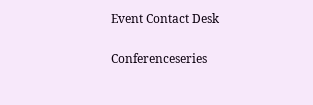Event Contact Desk

Conferenceseries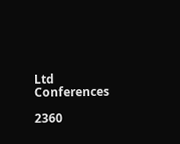Ltd Conferences

2360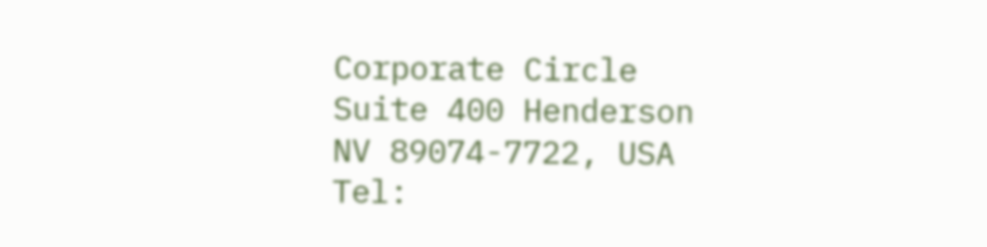Corporate Circle
Suite 400 Henderson
NV 89074-7722, USA
Tel: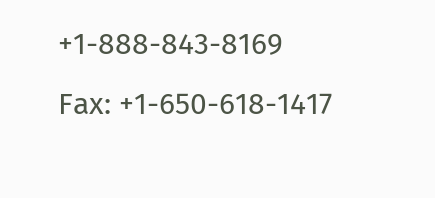+1-888-843-8169
Fax: +1-650-618-1417